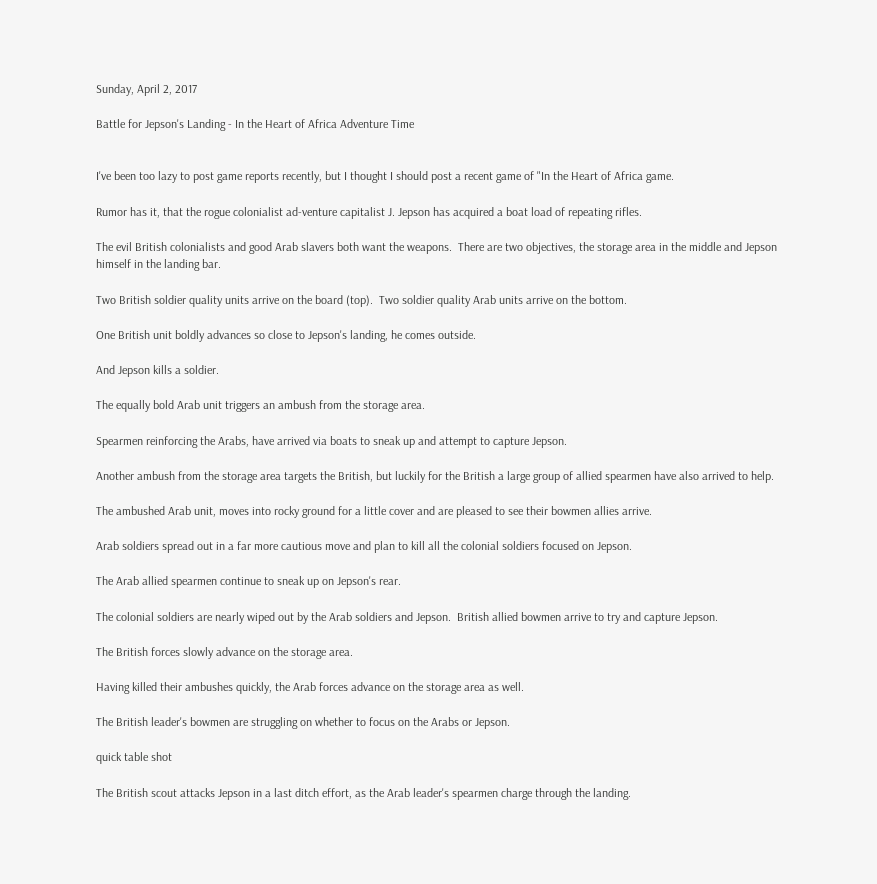Sunday, April 2, 2017

Battle for Jepson's Landing - In the Heart of Africa Adventure Time


I've been too lazy to post game reports recently, but I thought I should post a recent game of "In the Heart of Africa game.

Rumor has it, that the rogue colonialist ad-venture capitalist J. Jepson has acquired a boat load of repeating rifles.

The evil British colonialists and good Arab slavers both want the weapons.  There are two objectives, the storage area in the middle and Jepson himself in the landing bar.

Two British soldier quality units arrive on the board (top).  Two soldier quality Arab units arrive on the bottom.

One British unit boldly advances so close to Jepson's landing, he comes outside.

And Jepson kills a soldier.

The equally bold Arab unit triggers an ambush from the storage area.

Spearmen reinforcing the Arabs, have arrived via boats to sneak up and attempt to capture Jepson.

Another ambush from the storage area targets the British, but luckily for the British a large group of allied spearmen have also arrived to help.

The ambushed Arab unit, moves into rocky ground for a little cover and are pleased to see their bowmen allies arrive.

Arab soldiers spread out in a far more cautious move and plan to kill all the colonial soldiers focused on Jepson.

The Arab allied spearmen continue to sneak up on Jepson's rear.

The colonial soldiers are nearly wiped out by the Arab soldiers and Jepson.  British allied bowmen arrive to try and capture Jepson.

The British forces slowly advance on the storage area.

Having killed their ambushes quickly, the Arab forces advance on the storage area as well.

The British leader's bowmen are struggling on whether to focus on the Arabs or Jepson.

quick table shot

The British scout attacks Jepson in a last ditch effort, as the Arab leader's spearmen charge through the landing.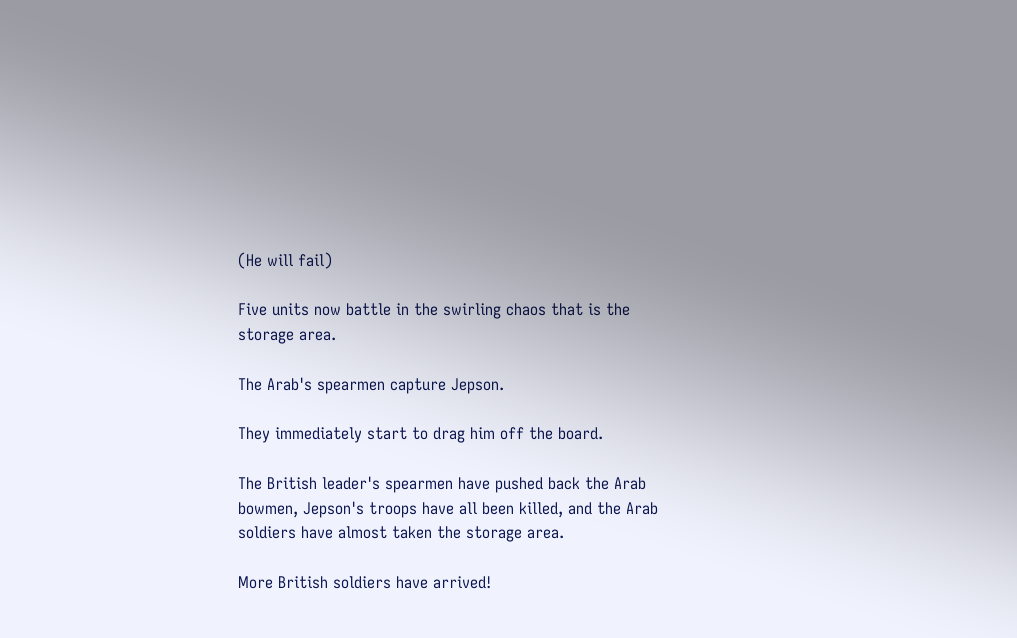(He will fail)

Five units now battle in the swirling chaos that is the storage area.

The Arab's spearmen capture Jepson.

They immediately start to drag him off the board.

The British leader's spearmen have pushed back the Arab bowmen, Jepson's troops have all been killed, and the Arab soldiers have almost taken the storage area.

More British soldiers have arrived!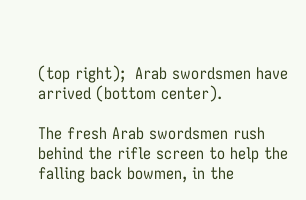(top right);  Arab swordsmen have arrived (bottom center).

The fresh Arab swordsmen rush behind the rifle screen to help the falling back bowmen, in the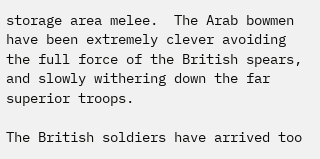storage area melee.  The Arab bowmen have been extremely clever avoiding the full force of the British spears, and slowly withering down the far superior troops.

The British soldiers have arrived too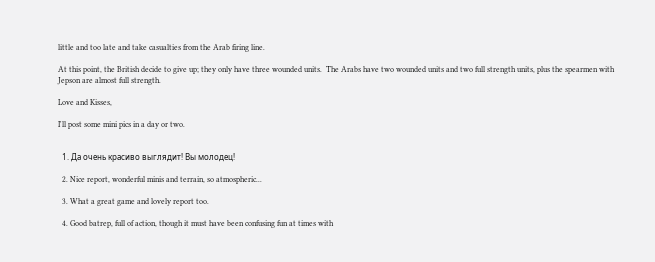little and too late and take casualties from the Arab firing line.

At this point, the British decide to give up; they only have three wounded units.  The Arabs have two wounded units and two full strength units, plus the spearmen with Jepson are almost full strength.

Love and Kisses,

I'll post some mini pics in a day or two.


  1. Да очень красиво выглядит! Вы молодец!

  2. Nice report, wonderful minis and terrain, so atmospheric...

  3. What a great game and lovely report too.

  4. Good batrep, full of action, though it must have been confusing fun at times with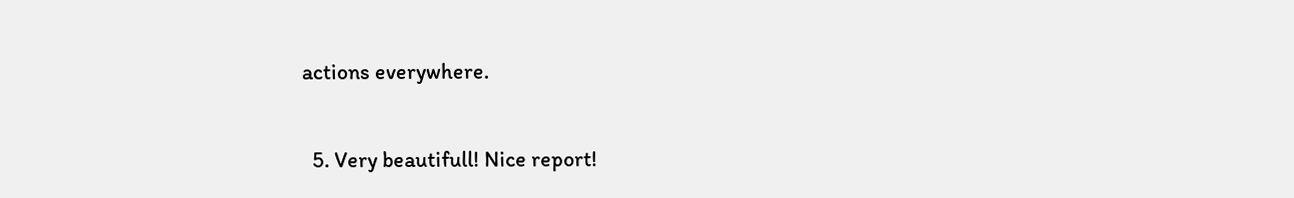actions everywhere.

  5. Very beautifull! Nice report!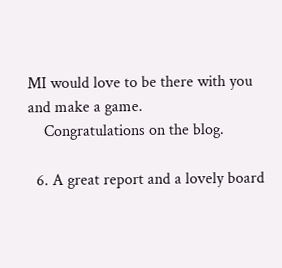MI would love to be there with you and make a game.
    Congratulations on the blog.

  6. A great report and a lovely board